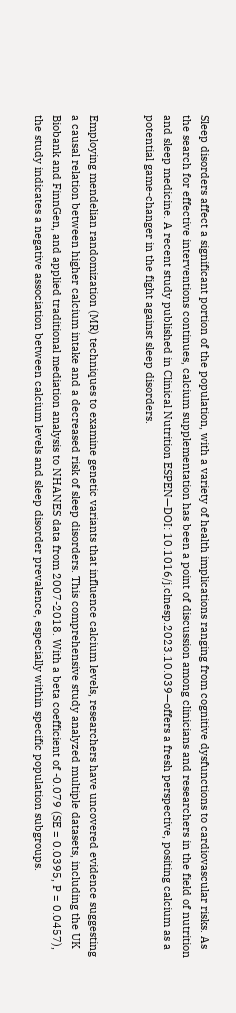Sleep disorders affect a significant portion of the population, with a variety of health implications ranging from cognitive dysfunctions to cardiovascular risks. As the search for effective interventions continues, calcium supplementation has been a point of discussion among clinicians and researchers in the field of nutrition and sleep medicine. A recent study published in Clinical Nutrition ESPEN—DOI: 10.1016/j.clnesp.2023.10.039—offers a fresh perspective, positing calcium as a potential game-changer in the fight against sleep disorders.


Employing mendelian randomization (MR) techniques to examine genetic variants that influence calcium levels, researchers have uncovered evidence suggesting a causal relation between higher calcium intake and a decreased risk of sleep disorders. This comprehensive study analyzed multiple datasets, including the UK Biobank and FinnGen, and applied traditional mediation analysis to NHANES data from 2007-2018. With a beta coefficient of -0.079 (SE = 0.0395, P = 0.0457), the study indicates a negative association between calcium levels and sleep disorder prevalence, especially within specific population subgroups.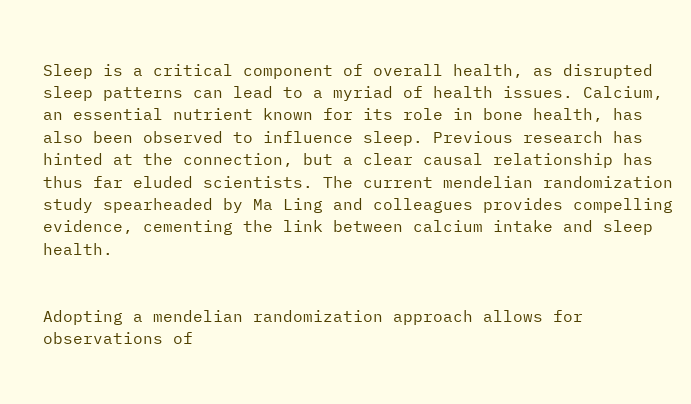Sleep is a critical component of overall health, as disrupted sleep patterns can lead to a myriad of health issues. Calcium, an essential nutrient known for its role in bone health, has also been observed to influence sleep. Previous research has hinted at the connection, but a clear causal relationship has thus far eluded scientists. The current mendelian randomization study spearheaded by Ma Ling and colleagues provides compelling evidence, cementing the link between calcium intake and sleep health.


Adopting a mendelian randomization approach allows for observations of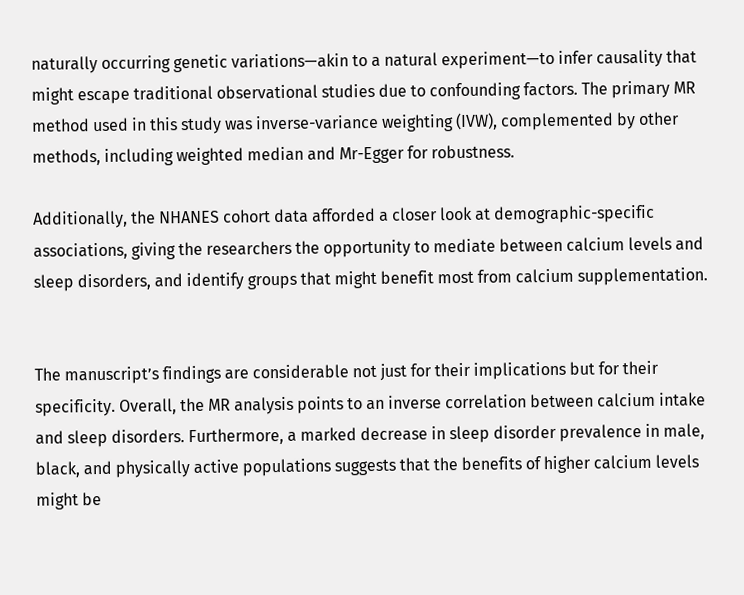naturally occurring genetic variations—akin to a natural experiment—to infer causality that might escape traditional observational studies due to confounding factors. The primary MR method used in this study was inverse-variance weighting (IVW), complemented by other methods, including weighted median and Mr-Egger for robustness.

Additionally, the NHANES cohort data afforded a closer look at demographic-specific associations, giving the researchers the opportunity to mediate between calcium levels and sleep disorders, and identify groups that might benefit most from calcium supplementation.


The manuscript’s findings are considerable not just for their implications but for their specificity. Overall, the MR analysis points to an inverse correlation between calcium intake and sleep disorders. Furthermore, a marked decrease in sleep disorder prevalence in male, black, and physically active populations suggests that the benefits of higher calcium levels might be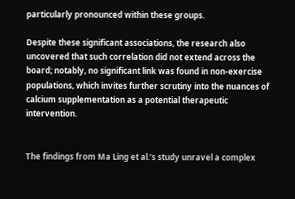particularly pronounced within these groups.

Despite these significant associations, the research also uncovered that such correlation did not extend across the board; notably, no significant link was found in non-exercise populations, which invites further scrutiny into the nuances of calcium supplementation as a potential therapeutic intervention.


The findings from Ma Ling et al.’s study unravel a complex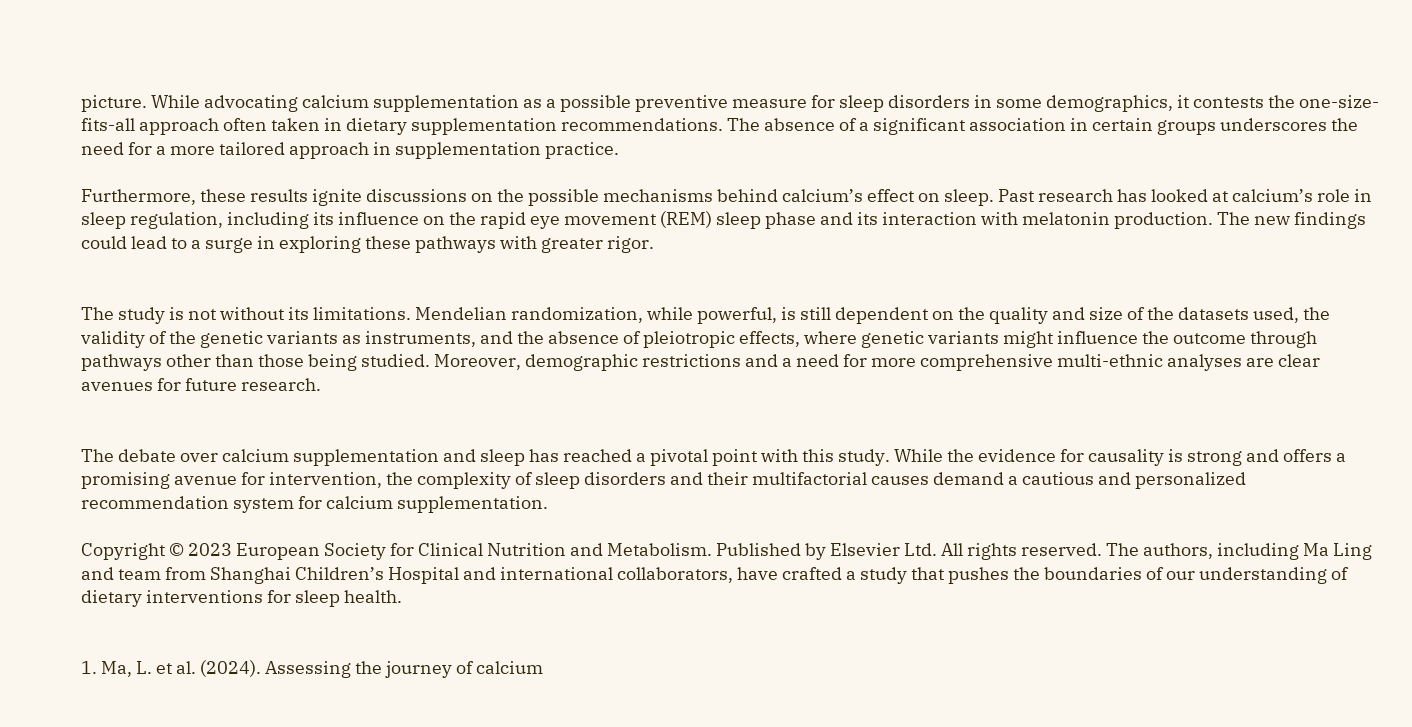picture. While advocating calcium supplementation as a possible preventive measure for sleep disorders in some demographics, it contests the one-size-fits-all approach often taken in dietary supplementation recommendations. The absence of a significant association in certain groups underscores the need for a more tailored approach in supplementation practice.

Furthermore, these results ignite discussions on the possible mechanisms behind calcium’s effect on sleep. Past research has looked at calcium’s role in sleep regulation, including its influence on the rapid eye movement (REM) sleep phase and its interaction with melatonin production. The new findings could lead to a surge in exploring these pathways with greater rigor.


The study is not without its limitations. Mendelian randomization, while powerful, is still dependent on the quality and size of the datasets used, the validity of the genetic variants as instruments, and the absence of pleiotropic effects, where genetic variants might influence the outcome through pathways other than those being studied. Moreover, demographic restrictions and a need for more comprehensive multi-ethnic analyses are clear avenues for future research.


The debate over calcium supplementation and sleep has reached a pivotal point with this study. While the evidence for causality is strong and offers a promising avenue for intervention, the complexity of sleep disorders and their multifactorial causes demand a cautious and personalized recommendation system for calcium supplementation.

Copyright © 2023 European Society for Clinical Nutrition and Metabolism. Published by Elsevier Ltd. All rights reserved. The authors, including Ma Ling and team from Shanghai Children’s Hospital and international collaborators, have crafted a study that pushes the boundaries of our understanding of dietary interventions for sleep health.


1. Ma, L. et al. (2024). Assessing the journey of calcium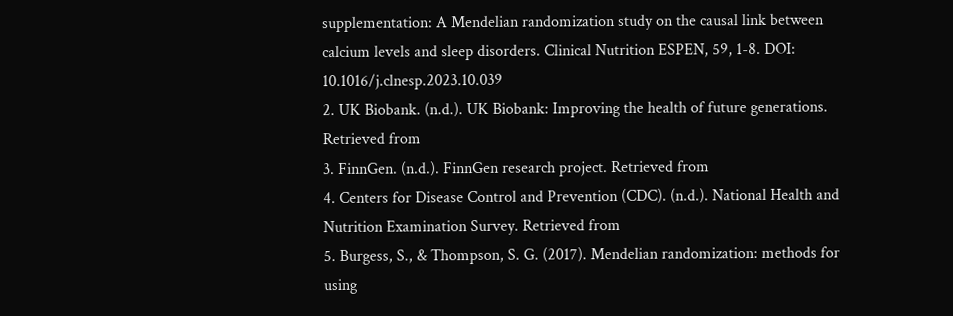supplementation: A Mendelian randomization study on the causal link between calcium levels and sleep disorders. Clinical Nutrition ESPEN, 59, 1-8. DOI: 10.1016/j.clnesp.2023.10.039
2. UK Biobank. (n.d.). UK Biobank: Improving the health of future generations. Retrieved from
3. FinnGen. (n.d.). FinnGen research project. Retrieved from
4. Centers for Disease Control and Prevention (CDC). (n.d.). National Health and Nutrition Examination Survey. Retrieved from
5. Burgess, S., & Thompson, S. G. (2017). Mendelian randomization: methods for using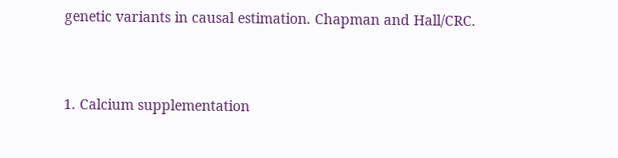genetic variants in causal estimation. Chapman and Hall/CRC.


1. Calcium supplementation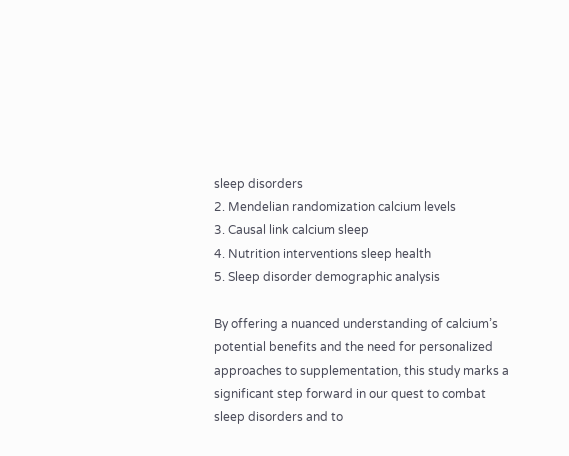sleep disorders
2. Mendelian randomization calcium levels
3. Causal link calcium sleep
4. Nutrition interventions sleep health
5. Sleep disorder demographic analysis

By offering a nuanced understanding of calcium’s potential benefits and the need for personalized approaches to supplementation, this study marks a significant step forward in our quest to combat sleep disorders and to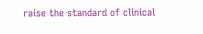raise the standard of clinical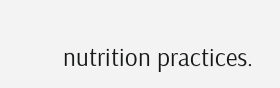nutrition practices.